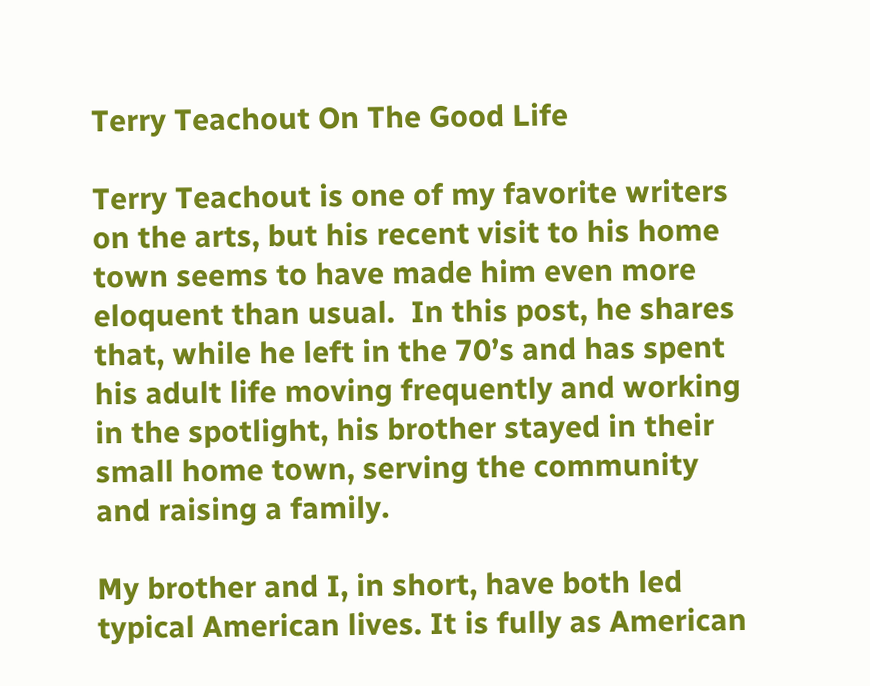Terry Teachout On The Good Life

Terry Teachout is one of my favorite writers on the arts, but his recent visit to his home town seems to have made him even more eloquent than usual.  In this post, he shares that, while he left in the 70’s and has spent his adult life moving frequently and working in the spotlight, his brother stayed in their small home town, serving the community and raising a family.

My brother and I, in short, have both led typical American lives. It is fully as American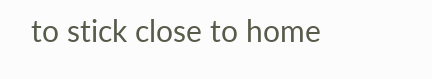to stick close to home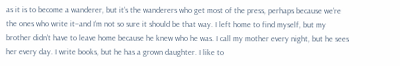as it is to become a wanderer, but it’s the wanderers who get most of the press, perhaps because we’re the ones who write it–and I’m not so sure it should be that way. I left home to find myself, but my brother didn’t have to leave home because he knew who he was. I call my mother every night, but he sees her every day. I write books, but he has a grown daughter. I like to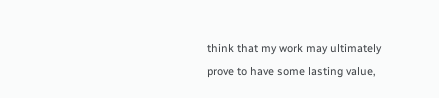think that my work may ultimately prove to have some lasting value,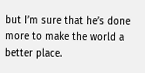but I’m sure that he’s done more to make the world a better place.